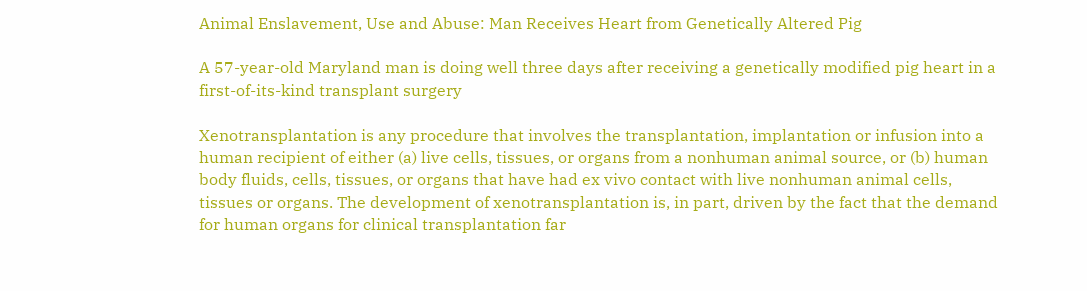Animal Enslavement, Use and Abuse: Man Receives Heart from Genetically Altered Pig

A 57-year-old Maryland man is doing well three days after receiving a genetically modified pig heart in a first-of-its-kind transplant surgery

Xenotransplantation is any procedure that involves the transplantation, implantation or infusion into a human recipient of either (a) live cells, tissues, or organs from a nonhuman animal source, or (b) human body fluids, cells, tissues, or organs that have had ex vivo contact with live nonhuman animal cells, tissues or organs. The development of xenotransplantation is, in part, driven by the fact that the demand for human organs for clinical transplantation far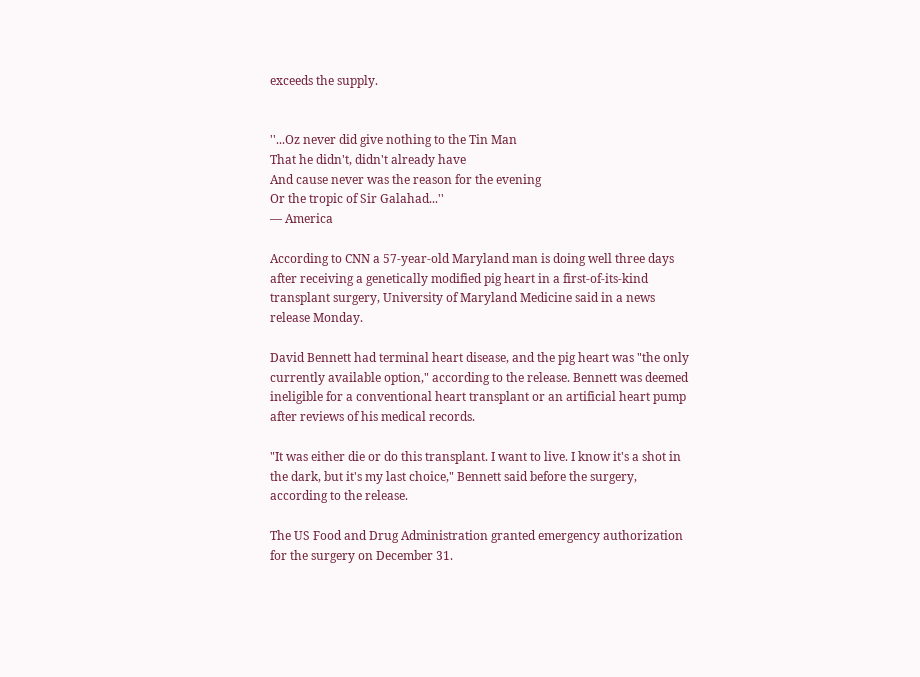exceeds the supply.


''...Oz never did give nothing to the Tin Man
That he didn't, didn't already have
And cause never was the reason for the evening
Or the tropic of Sir Galahad...''
— America

According to CNN a 57-year-old Maryland man is doing well three days after receiving a genetically modified pig heart in a first-of-its-kind transplant surgery, University of Maryland Medicine said in a news release Monday.

David Bennett had terminal heart disease, and the pig heart was "the only currently available option," according to the release. Bennett was deemed ineligible for a conventional heart transplant or an artificial heart pump after reviews of his medical records.

"It was either die or do this transplant. I want to live. I know it's a shot in the dark, but it's my last choice," Bennett said before the surgery, according to the release.

The US Food and Drug Administration granted emergency authorization for the surgery on December 31.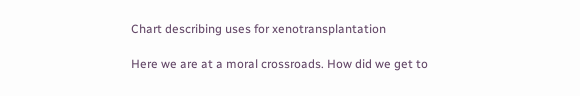Chart describing uses for xenotransplantation

Here we are at a moral crossroads. How did we get to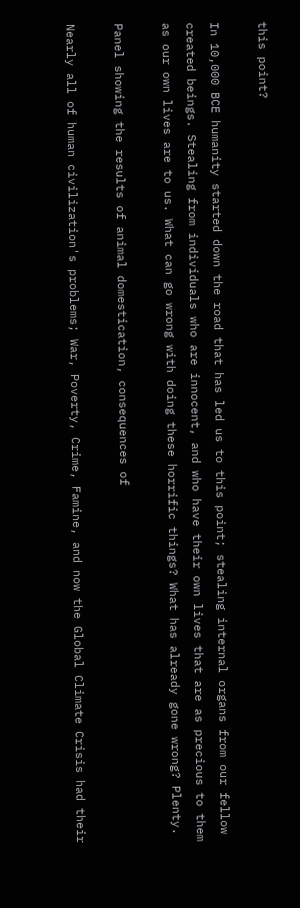this point?

In 10,000 BCE humanity started down the road that has led us to this point; stealing internal organs from our fellow created beings. Stealing from individuals who are innocent, and who have their own lives that are as precious to them as our own lives are to us. What can go wrong with doing these horrific things? What has already gone wrong? Plenty.

Panel showing the results of animal domestication, consequences of

Nearly all of human civilization's problems; War, Poverty, Crime, Famine, and now the Global Climate Crisis had their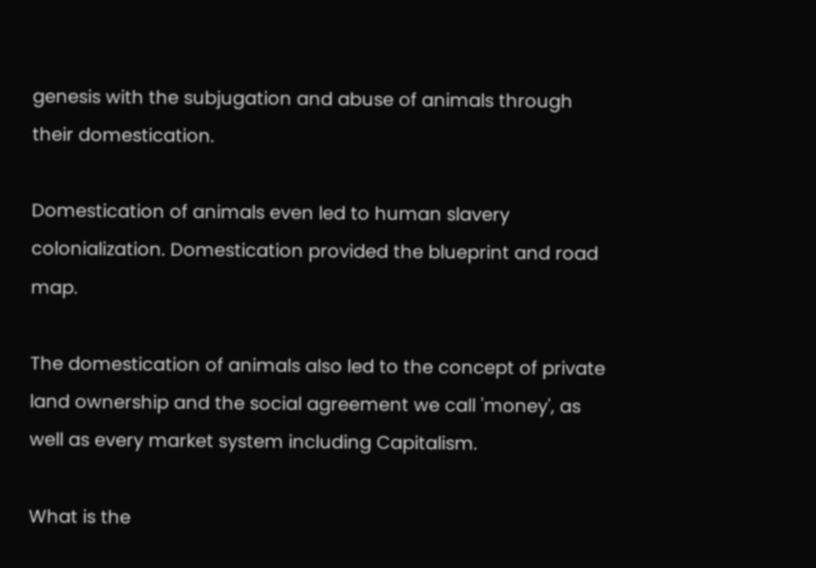genesis with the subjugation and abuse of animals through their domestication.

Domestication of animals even led to human slavery colonialization. Domestication provided the blueprint and road map.

The domestication of animals also led to the concept of private land ownership and the social agreement we call 'money', as well as every market system including Capitalism.

What is the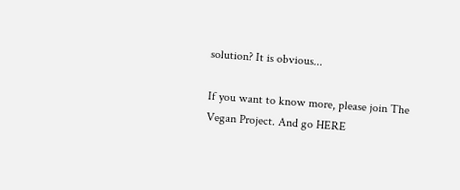solution? It is obvious...

If you want to know more, please join The Vegan Project. And go HERE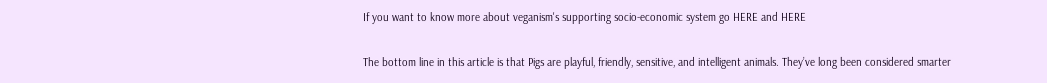If you want to know more about veganism's supporting socio-economic system go HERE and HERE

The bottom line in this article is that Pigs are playful, friendly, sensitive, and intelligent animals. They’ve long been considered smarter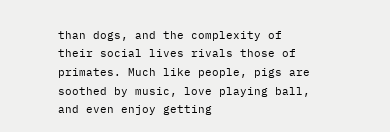than dogs, and the complexity of their social lives rivals those of primates. Much like people, pigs are soothed by music, love playing ball, and even enjoy getting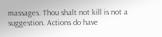massages. Thou shalt not kill is not a suggestion. Actions do have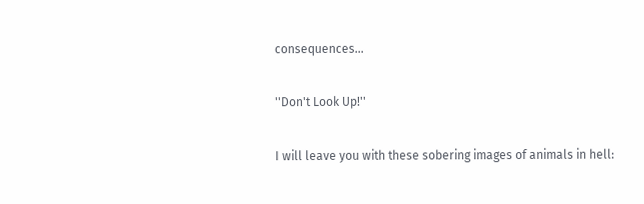consequences...

''Don't Look Up!''

I will leave you with these sobering images of animals in hell: